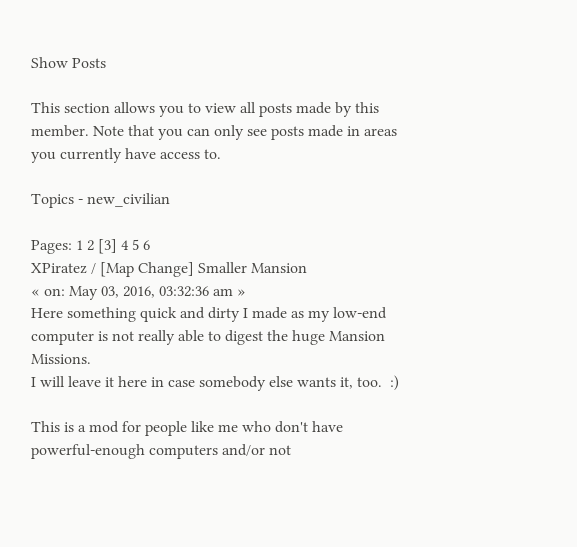Show Posts

This section allows you to view all posts made by this member. Note that you can only see posts made in areas you currently have access to.

Topics - new_civilian

Pages: 1 2 [3] 4 5 6
XPiratez / [Map Change] Smaller Mansion
« on: May 03, 2016, 03:32:36 am »
Here something quick and dirty I made as my low-end computer is not really able to digest the huge Mansion Missions.
I will leave it here in case somebody else wants it, too.  :)

This is a mod for people like me who don't have powerful-enough computers and/or not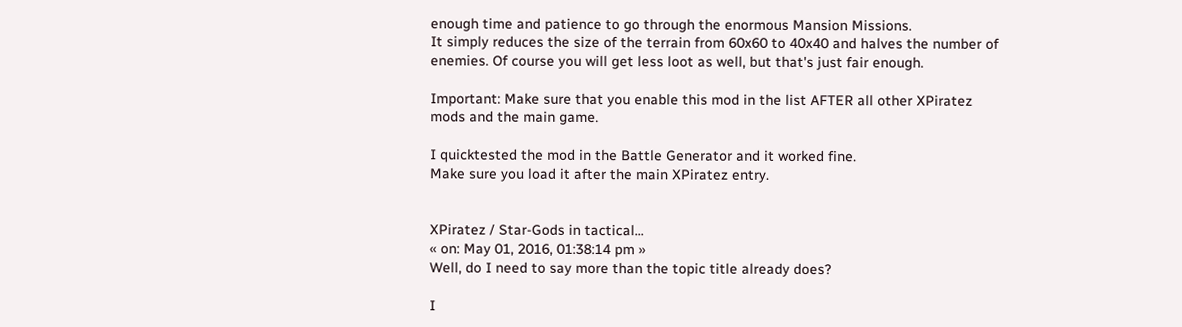enough time and patience to go through the enormous Mansion Missions.
It simply reduces the size of the terrain from 60x60 to 40x40 and halves the number of enemies. Of course you will get less loot as well, but that's just fair enough.

Important: Make sure that you enable this mod in the list AFTER all other XPiratez mods and the main game.

I quicktested the mod in the Battle Generator and it worked fine.
Make sure you load it after the main XPiratez entry.


XPiratez / Star-Gods in tactical...
« on: May 01, 2016, 01:38:14 pm »
Well, do I need to say more than the topic title already does?

I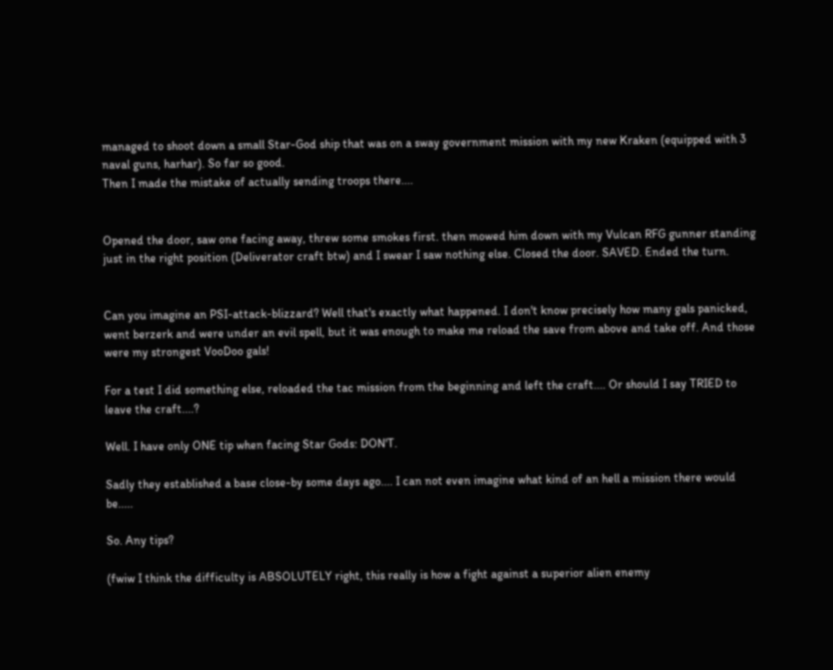managed to shoot down a small Star-God ship that was on a sway government mission with my new Kraken (equipped with 3 naval guns, harhar). So far so good.
Then I made the mistake of actually sending troops there....


Opened the door, saw one facing away, threw some smokes first. then mowed him down with my Vulcan RFG gunner standing just in the right position (Deliverator craft btw) and I swear I saw nothing else. Closed the door. SAVED. Ended the turn.


Can you imagine an PSI-attack-blizzard? Well that's exactly what happened. I don't know precisely how many gals panicked, went berzerk and were under an evil spell, but it was enough to make me reload the save from above and take off. And those were my strongest VooDoo gals!

For a test I did something else, reloaded the tac mission from the beginning and left the craft.... Or should I say TRIED to leave the craft....?

Well. I have only ONE tip when facing Star Gods: DON'T.

Sadly they established a base close-by some days ago.... I can not even imagine what kind of an hell a mission there would be.....

So. Any tips?

(fwiw I think the difficulty is ABSOLUTELY right, this really is how a fight against a superior alien enemy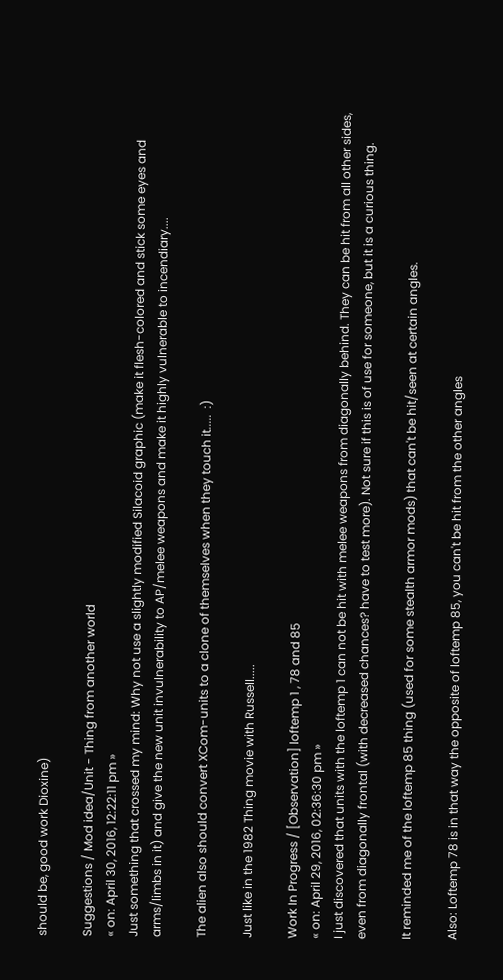should be, good work Dioxine)

Suggestions / Mod idea/Unit - Thing from another world
« on: April 30, 2016, 12:22:11 pm »
Just something that crossed my mind: Why not use a slightly modified Silacoid graphic (make it flesh-colored and stick some eyes and arms/limbs in it) and give the new unit invulnerability to AP/melee weapons and make it highly vulnerable to incendiary....

The alien also should convert XCom-units to a clone of themselves when they touch it.....  :)

Just like in the 1982 Thing movie with Russell.....

Work In Progress / [Observation] loftemp 1 , 78 and 85
« on: April 29, 2016, 02:36:30 pm »
I just discovered that units with the loftemp 1 can not be hit with melee weapons from diagonally behind. They can be hit from all other sides, even from diagonally frontal (with decreased chances? have to test more). Not sure if this is of use for someone, but it is a curious thing.

It reminded me of the loftemp 85 thing (used for some stealth armor mods) that can't be hit/seen at certain angles.

Also: Loftemp 78 is in that way the opposite of loftemp 85, you can't be hit from the other angles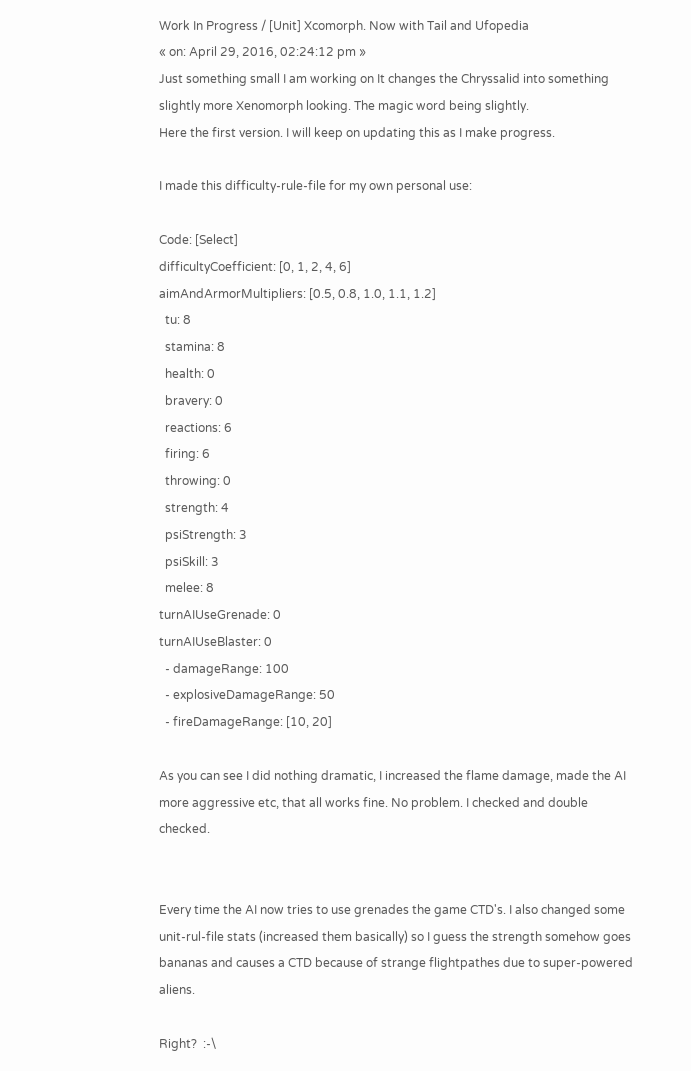Work In Progress / [Unit] Xcomorph. Now with Tail and Ufopedia
« on: April 29, 2016, 02:24:12 pm »
Just something small I am working on It changes the Chryssalid into something slightly more Xenomorph looking. The magic word being slightly.
Here the first version. I will keep on updating this as I make progress.

I made this difficulty-rule-file for my own personal use:

Code: [Select]
difficultyCoefficient: [0, 1, 2, 4, 6]
aimAndArmorMultipliers: [0.5, 0.8, 1.0, 1.1, 1.2]
  tu: 8
  stamina: 8
  health: 0
  bravery: 0
  reactions: 6
  firing: 6
  throwing: 0
  strength: 4
  psiStrength: 3
  psiSkill: 3
  melee: 8
turnAIUseGrenade: 0
turnAIUseBlaster: 0
  - damageRange: 100
  - explosiveDamageRange: 50
  - fireDamageRange: [10, 20]

As you can see I did nothing dramatic, I increased the flame damage, made the AI more aggressive etc, that all works fine. No problem. I checked and double checked.


Every time the AI now tries to use grenades the game CTD's. I also changed some unit-rul-file stats (increased them basically) so I guess the strength somehow goes bananas and causes a CTD because of strange flightpathes due to super-powered aliens.

Right?  :-\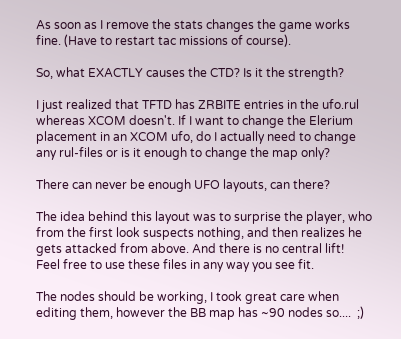As soon as I remove the stats changes the game works fine. (Have to restart tac missions of course).

So, what EXACTLY causes the CTD? Is it the strength?

I just realized that TFTD has ZRBITE entries in the ufo.rul whereas XCOM doesn't. If I want to change the Elerium placement in an XCOM ufo, do I actually need to change any rul-files or is it enough to change the map only?

There can never be enough UFO layouts, can there?

The idea behind this layout was to surprise the player, who from the first look suspects nothing, and then realizes he gets attacked from above. And there is no central lift!
Feel free to use these files in any way you see fit.

The nodes should be working, I took great care when editing them, however the BB map has ~90 nodes so....  ;)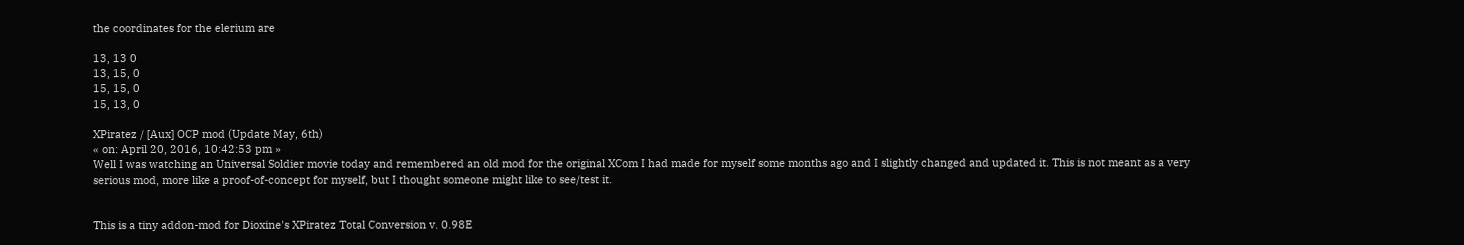the coordinates for the elerium are

13, 13 0
13, 15, 0
15, 15, 0
15, 13, 0

XPiratez / [Aux] OCP mod (Update May, 6th)
« on: April 20, 2016, 10:42:53 pm »
Well I was watching an Universal Soldier movie today and remembered an old mod for the original XCom I had made for myself some months ago and I slightly changed and updated it. This is not meant as a very serious mod, more like a proof-of-concept for myself, but I thought someone might like to see/test it.


This is a tiny addon-mod for Dioxine's XPiratez Total Conversion v. 0.98E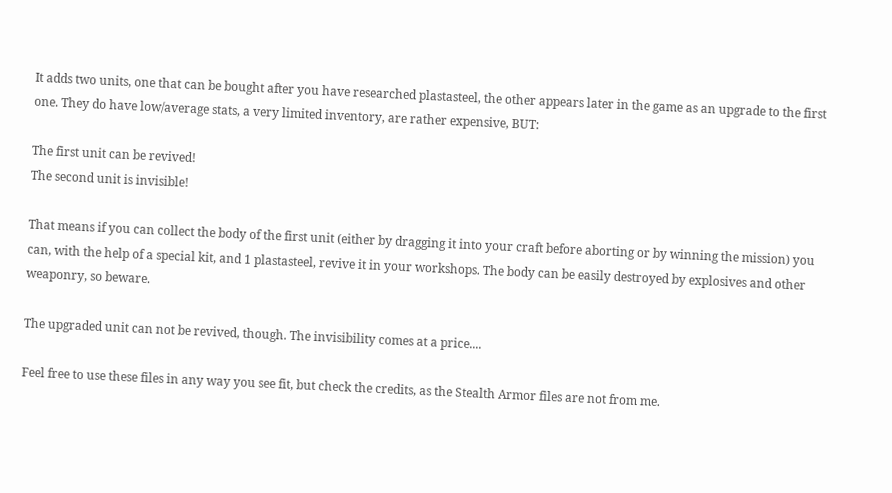It adds two units, one that can be bought after you have researched plastasteel, the other appears later in the game as an upgrade to the first one. They do have low/average stats, a very limited inventory, are rather expensive, BUT:

The first unit can be revived!
The second unit is invisible!

That means if you can collect the body of the first unit (either by dragging it into your craft before aborting or by winning the mission) you can, with the help of a special kit, and 1 plastasteel, revive it in your workshops. The body can be easily destroyed by explosives and other weaponry, so beware.

The upgraded unit can not be revived, though. The invisibility comes at a price....

Feel free to use these files in any way you see fit, but check the credits, as the Stealth Armor files are not from me.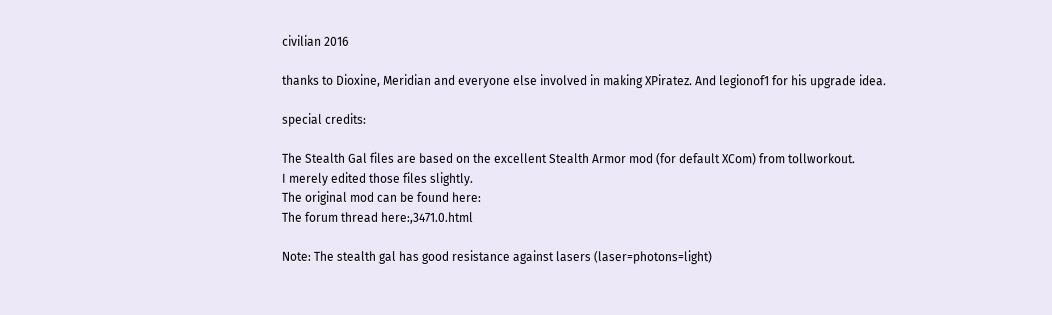civilian 2016

thanks to Dioxine, Meridian and everyone else involved in making XPiratez. And legionof1 for his upgrade idea.

special credits:

The Stealth Gal files are based on the excellent Stealth Armor mod (for default XCom) from tollworkout.
I merely edited those files slightly.
The original mod can be found here:
The forum thread here:,3471.0.html

Note: The stealth gal has good resistance against lasers (laser=photons=light)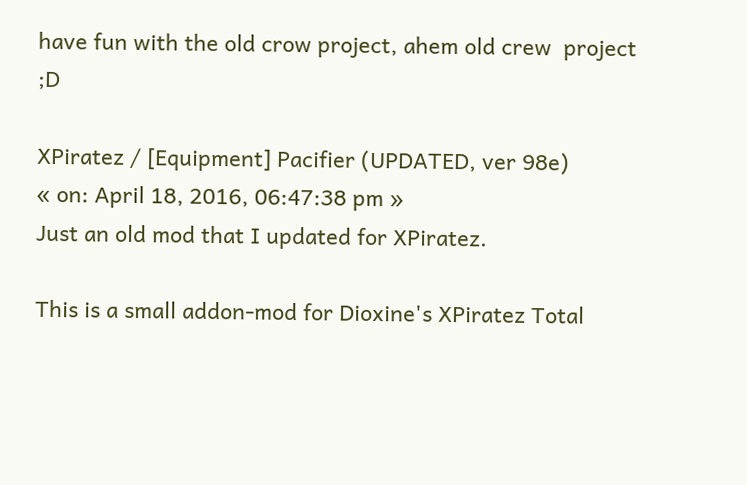have fun with the old crow project, ahem old crew  project  ;D

XPiratez / [Equipment] Pacifier (UPDATED, ver 98e)
« on: April 18, 2016, 06:47:38 pm »
Just an old mod that I updated for XPiratez.

This is a small addon-mod for Dioxine's XPiratez Total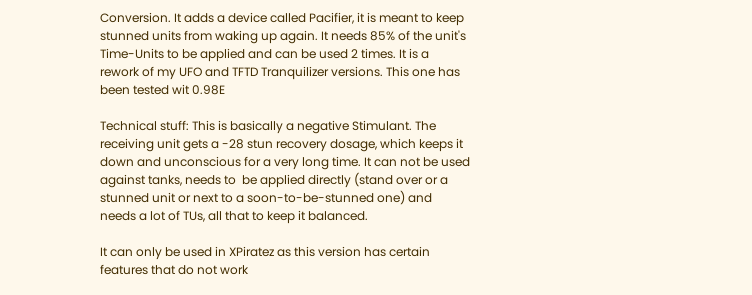Conversion. It adds a device called Pacifier, it is meant to keep stunned units from waking up again. It needs 85% of the unit's Time-Units to be applied and can be used 2 times. It is a rework of my UFO and TFTD Tranquilizer versions. This one has been tested wit 0.98E

Technical stuff: This is basically a negative Stimulant. The receiving unit gets a -28 stun recovery dosage, which keeps it down and unconscious for a very long time. It can not be used against tanks, needs to  be applied directly (stand over or a stunned unit or next to a soon-to-be-stunned one) and needs a lot of TUs, all that to keep it balanced.

It can only be used in XPiratez as this version has certain features that do not work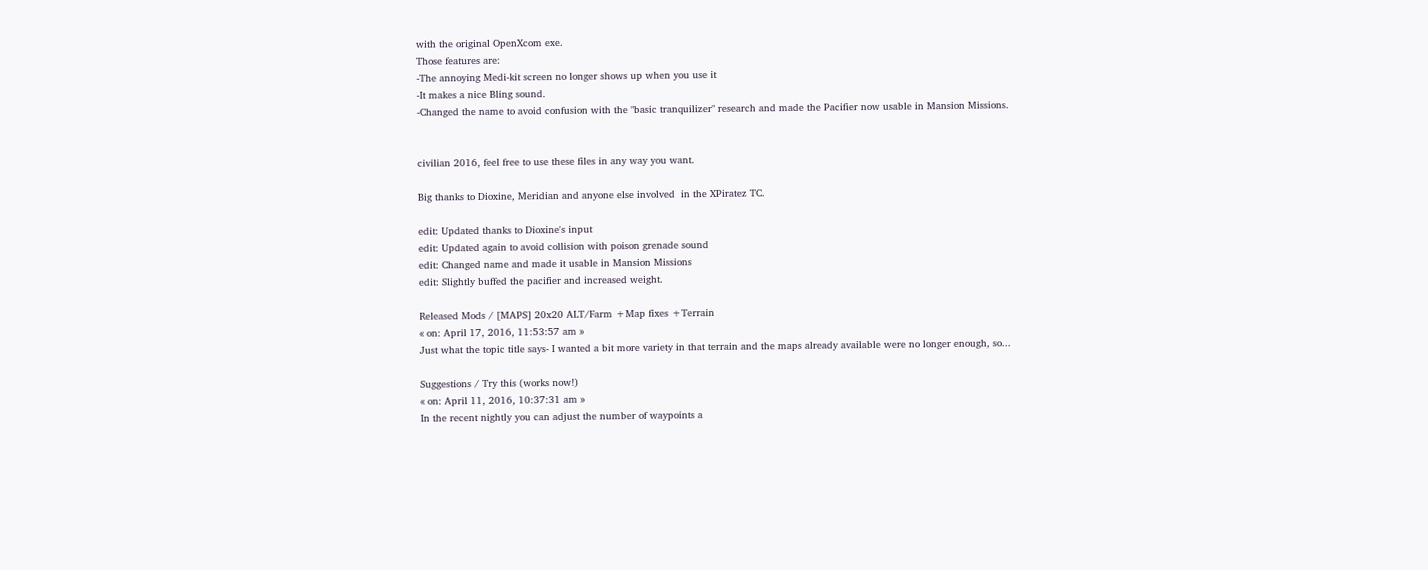with the original OpenXcom exe.
Those features are:
-The annoying Medi-kit screen no longer shows up when you use it
-It makes a nice Bling sound.
-Changed the name to avoid confusion with the "basic tranquilizer" research and made the Pacifier now usable in Mansion Missions.


civilian 2016, feel free to use these files in any way you want.

Big thanks to Dioxine, Meridian and anyone else involved  in the XPiratez TC.

edit: Updated thanks to Dioxine's input
edit: Updated again to avoid collision with poison grenade sound
edit: Changed name and made it usable in Mansion Missions
edit: Slightly buffed the pacifier and increased weight.

Released Mods / [MAPS] 20x20 ALT/Farm +Map fixes +Terrain
« on: April 17, 2016, 11:53:57 am »
Just what the topic title says- I wanted a bit more variety in that terrain and the maps already available were no longer enough, so...

Suggestions / Try this (works now!)
« on: April 11, 2016, 10:37:31 am »
In the recent nightly you can adjust the number of waypoints a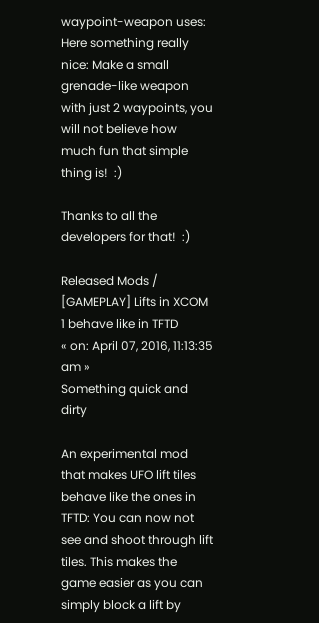waypoint-weapon uses: Here something really nice: Make a small grenade-like weapon with just 2 waypoints, you will not believe how much fun that simple thing is!  :)

Thanks to all the developers for that!  :)

Released Mods / [GAMEPLAY] Lifts in XCOM 1 behave like in TFTD
« on: April 07, 2016, 11:13:35 am »
Something quick and dirty

An experimental mod that makes UFO lift tiles behave like the ones in TFTD: You can now not see and shoot through lift tiles. This makes the game easier as you can simply block a lift by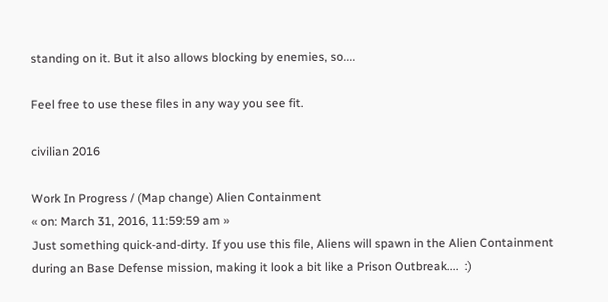standing on it. But it also allows blocking by enemies, so....

Feel free to use these files in any way you see fit.

civilian 2016

Work In Progress / (Map change) Alien Containment
« on: March 31, 2016, 11:59:59 am »
Just something quick-and-dirty. If you use this file, Aliens will spawn in the Alien Containment during an Base Defense mission, making it look a bit like a Prison Outbreak....  :)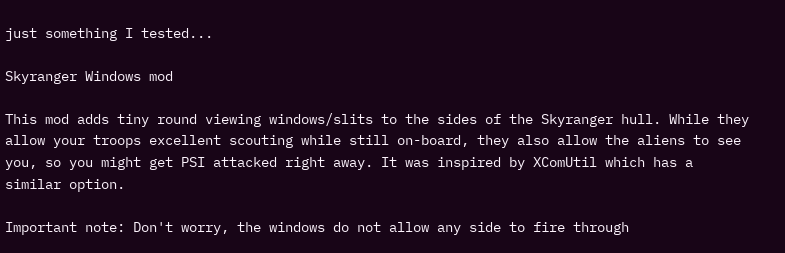just something I tested...

Skyranger Windows mod

This mod adds tiny round viewing windows/slits to the sides of the Skyranger hull. While they allow your troops excellent scouting while still on-board, they also allow the aliens to see you, so you might get PSI attacked right away. It was inspired by XComUtil which has a similar option.

Important note: Don't worry, the windows do not allow any side to fire through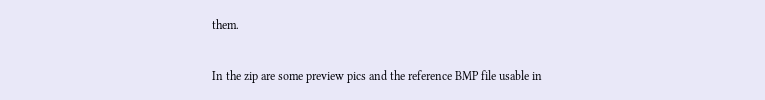them.

In the zip are some preview pics and the reference BMP file usable in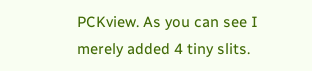PCKview. As you can see I merely added 4 tiny slits.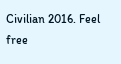Civilian 2016. Feel free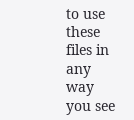to use these files in any way you see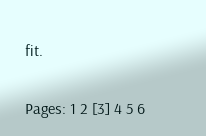fit.

Pages: 1 2 [3] 4 5 6